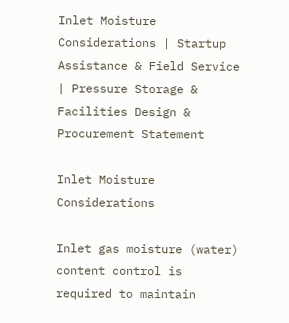Inlet Moisture Considerations | Startup Assistance & Field Service | Pressure Storage & Facilities Design & Procurement Statement

Inlet Moisture Considerations

Inlet gas moisture (water) content control is required to maintain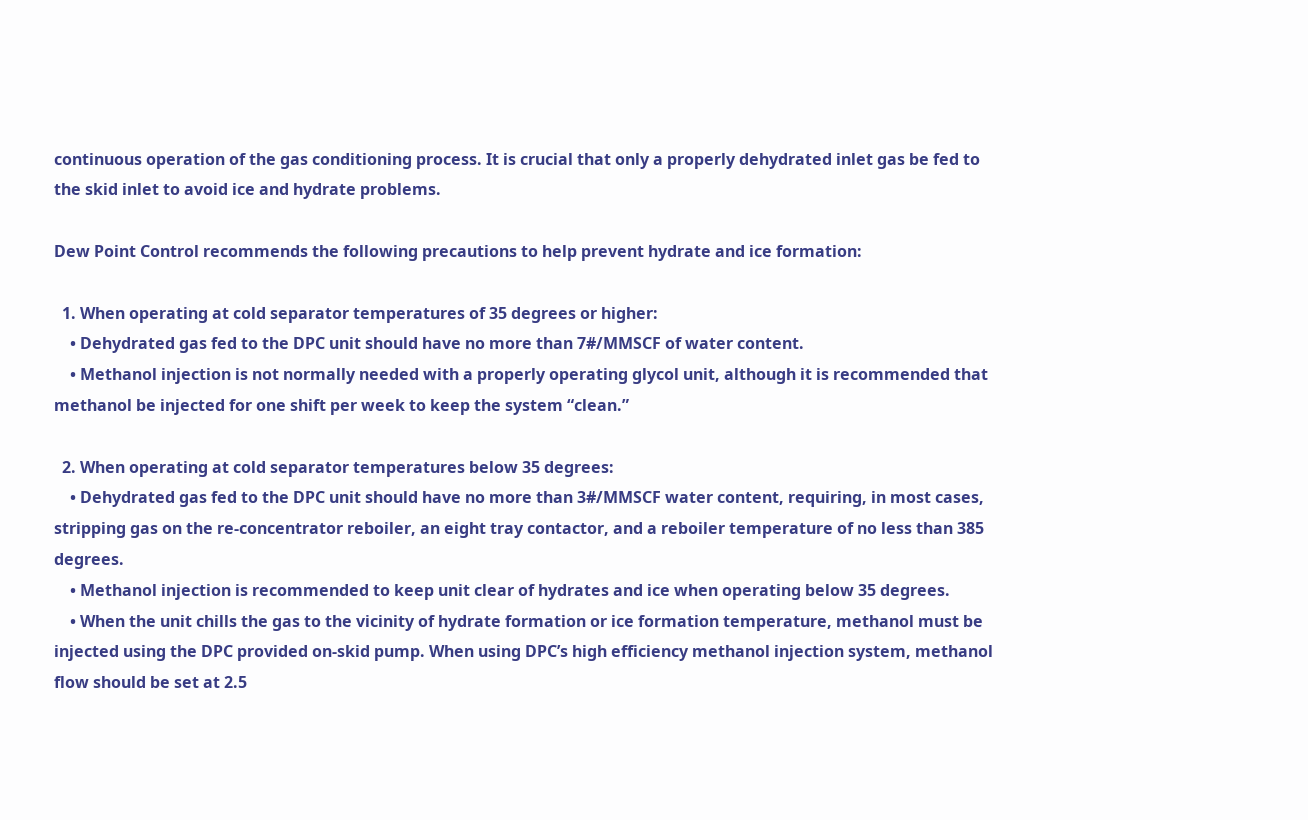continuous operation of the gas conditioning process. It is crucial that only a properly dehydrated inlet gas be fed to the skid inlet to avoid ice and hydrate problems.

Dew Point Control recommends the following precautions to help prevent hydrate and ice formation:

  1. When operating at cold separator temperatures of 35 degrees or higher:
    • Dehydrated gas fed to the DPC unit should have no more than 7#/MMSCF of water content.
    • Methanol injection is not normally needed with a properly operating glycol unit, although it is recommended that methanol be injected for one shift per week to keep the system “clean.”

  2. When operating at cold separator temperatures below 35 degrees:
    • Dehydrated gas fed to the DPC unit should have no more than 3#/MMSCF water content, requiring, in most cases, stripping gas on the re-concentrator reboiler, an eight tray contactor, and a reboiler temperature of no less than 385 degrees.
    • Methanol injection is recommended to keep unit clear of hydrates and ice when operating below 35 degrees.
    • When the unit chills the gas to the vicinity of hydrate formation or ice formation temperature, methanol must be injected using the DPC provided on-skid pump. When using DPC’s high efficiency methanol injection system, methanol flow should be set at 2.5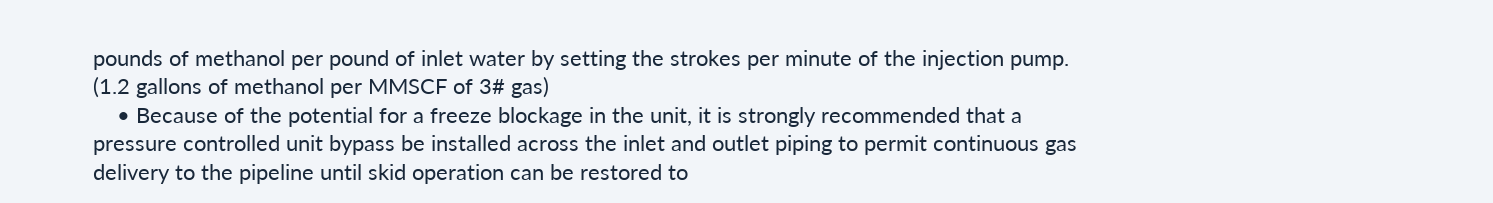pounds of methanol per pound of inlet water by setting the strokes per minute of the injection pump. (1.2 gallons of methanol per MMSCF of 3# gas)
    • Because of the potential for a freeze blockage in the unit, it is strongly recommended that a pressure controlled unit bypass be installed across the inlet and outlet piping to permit continuous gas delivery to the pipeline until skid operation can be restored to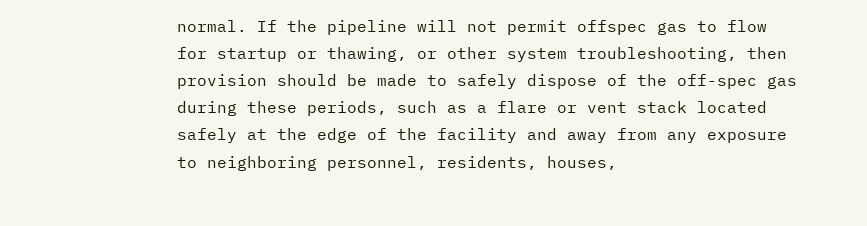normal. If the pipeline will not permit offspec gas to flow for startup or thawing, or other system troubleshooting, then provision should be made to safely dispose of the off-spec gas during these periods, such as a flare or vent stack located safely at the edge of the facility and away from any exposure to neighboring personnel, residents, houses,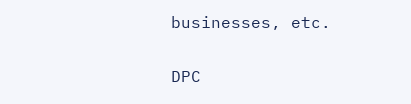businesses, etc.

DPC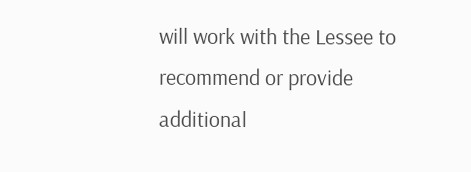will work with the Lessee to recommend or provide additional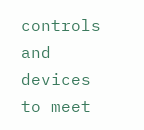controls and devices to meet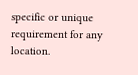specific or unique requirement for any location.